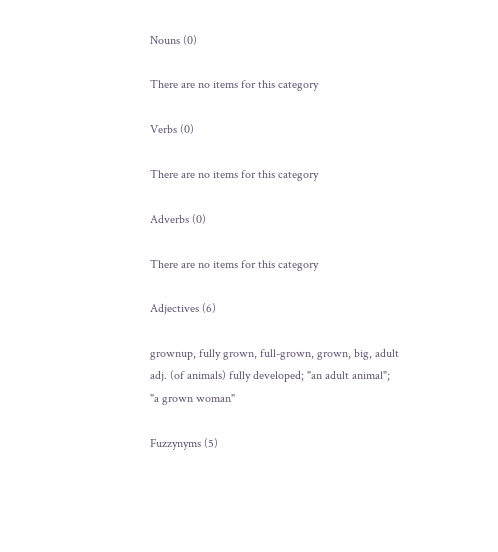Nouns (0)

There are no items for this category

Verbs (0)

There are no items for this category

Adverbs (0)

There are no items for this category

Adjectives (6)

grownup, fully grown, full-grown, grown, big, adult
adj. (of animals) fully developed; "an adult animal"; "a grown woman"

Fuzzynyms (5)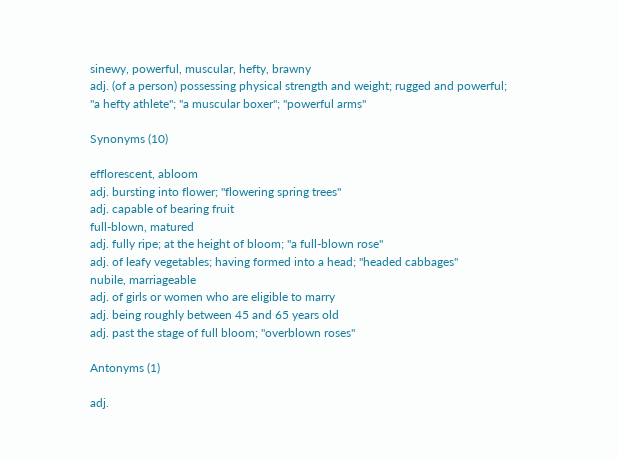sinewy, powerful, muscular, hefty, brawny
adj. (of a person) possessing physical strength and weight; rugged and powerful; "a hefty athlete"; "a muscular boxer"; "powerful arms"

Synonyms (10)

efflorescent, abloom
adj. bursting into flower; "flowering spring trees"
adj. capable of bearing fruit
full-blown, matured
adj. fully ripe; at the height of bloom; "a full-blown rose"
adj. of leafy vegetables; having formed into a head; "headed cabbages"
nubile, marriageable
adj. of girls or women who are eligible to marry
adj. being roughly between 45 and 65 years old
adj. past the stage of full bloom; "overblown roses"

Antonyms (1)

adj.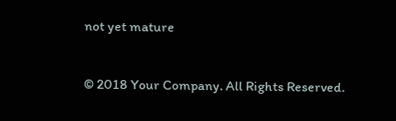not yet mature


© 2018 Your Company. All Rights Reserved.